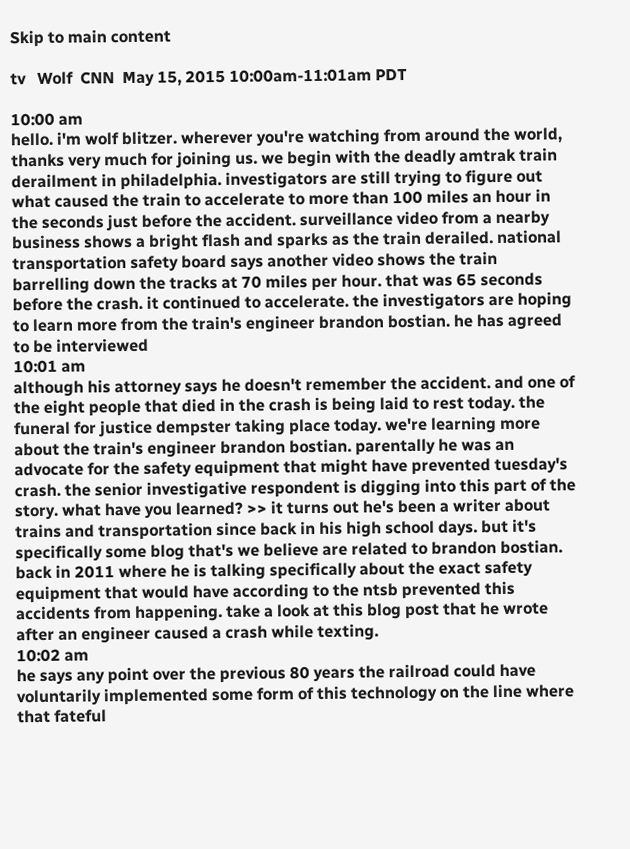Skip to main content

tv   Wolf  CNN  May 15, 2015 10:00am-11:01am PDT

10:00 am
hello. i'm wolf blitzer. wherever you're watching from around the world, thanks very much for joining us. we begin with the deadly amtrak train derailment in philadelphia. investigators are still trying to figure out what caused the train to accelerate to more than 100 miles an hour in the seconds just before the accident. surveillance video from a nearby business shows a bright flash and sparks as the train derailed. national transportation safety board says another video shows the train barrelling down the tracks at 70 miles per hour. that was 65 seconds before the crash. it continued to accelerate. the investigators are hoping to learn more from the train's engineer brandon bostian. he has agreed to be interviewed
10:01 am
although his attorney says he doesn't remember the accident. and one of the eight people that died in the crash is being laid to rest today. the funeral for justice dempster taking place today. we're learning more about the train's engineer brandon bostian. parentally he was an advocate for the safety equipment that might have prevented tuesday's crash. the senior investigative respondent is digging into this part of the story. what have you learned? >> it turns out he's been a writer about trains and transportation since back in his high school days. but it's specifically some blog that's we believe are related to brandon bostian. back in 2011 where he is talking specifically about the exact safety equipment that would have according to the ntsb prevented this accidents from happening. take a look at this blog post that he wrote after an engineer caused a crash while texting.
10:02 am
he says any point over the previous 80 years the railroad could have voluntarily implemented some form of this technology on the line where that fateful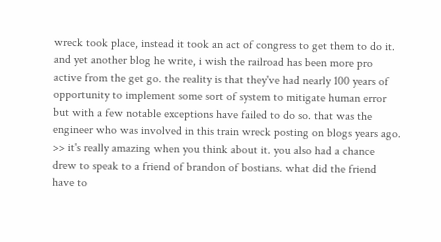wreck took place, instead it took an act of congress to get them to do it. and yet another blog he write, i wish the railroad has been more pro active from the get go. the reality is that they've had nearly 100 years of opportunity to implement some sort of system to mitigate human error but with a few notable exceptions have failed to do so. that was the engineer who was involved in this train wreck posting on blogs years ago. >> it's really amazing when you think about it. you also had a chance drew to speak to a friend of brandon of bostians. what did the friend have to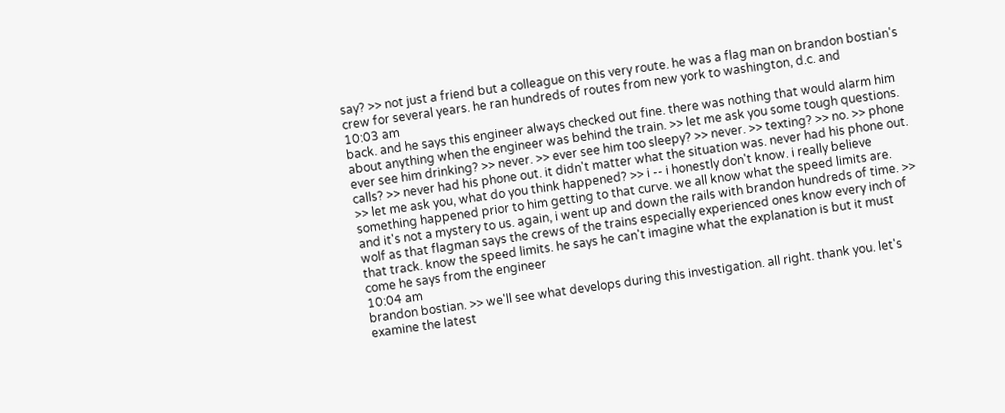say? >> not just a friend but a colleague on this very route. he was a flag man on brandon bostian's crew for several years. he ran hundreds of routes from new york to washington, d.c. and
10:03 am
back. and he says this engineer always checked out fine. there was nothing that would alarm him about anything when the engineer was behind the train. >> let me ask you some tough questions. ever see him drinking? >> never. >> ever see him too sleepy? >> never. >> texting? >> no. >> phone calls? >> never had his phone out. it didn't matter what the situation was. never had his phone out. >> let me ask you, what do you think happened? >> i -- i honestly don't know. i really believe something happened prior to him getting to that curve. we all know what the speed limits are. and it's not a mystery to us. again, i went up and down the rails with brandon hundreds of time. >> wolf as that flagman says the crews of the trains especially experienced ones know every inch of that track. know the speed limits. he says he can't imagine what the explanation is but it must come he says from the engineer
10:04 am
brandon bostian. >> we'll see what develops during this investigation. all right. thank you. let's examine the latest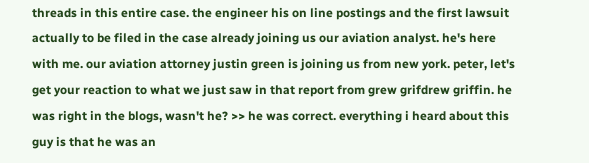threads in this entire case. the engineer his on line postings and the first lawsuit actually to be filed in the case already joining us our aviation analyst. he's here with me. our aviation attorney justin green is joining us from new york. peter, let's get your reaction to what we just saw in that report from grew grifdrew griffin. he was right in the blogs, wasn't he? >> he was correct. everything i heard about this guy is that he was an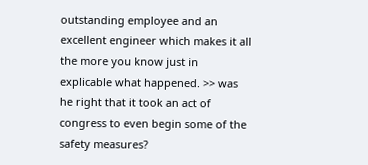outstanding employee and an excellent engineer which makes it all the more you know just in explicable what happened. >> was he right that it took an act of congress to even begin some of the safety measures?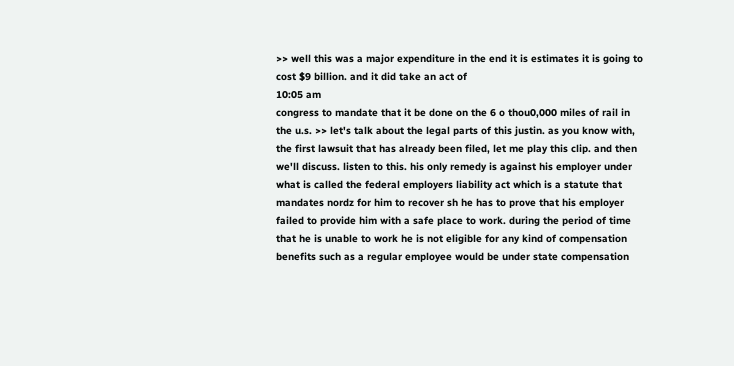>> well this was a major expenditure in the end it is estimates it is going to cost $9 billion. and it did take an act of
10:05 am
congress to mandate that it be done on the 6 o thou0,000 miles of rail in the u.s. >> let's talk about the legal parts of this justin. as you know with, the first lawsuit that has already been filed, let me play this clip. and then we'll discuss. listen to this. his only remedy is against his employer under what is called the federal employers liability act which is a statute that mandates nordz for him to recover sh he has to prove that his employer failed to provide him with a safe place to work. during the period of time that he is unable to work he is not eligible for any kind of compensation benefits such as a regular employee would be under state compensation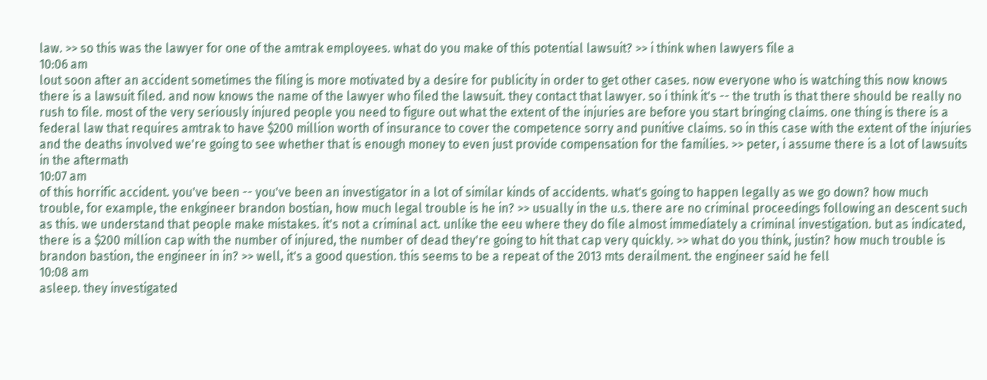law. >> so this was the lawyer for one of the amtrak employees. what do you make of this potential lawsuit? >> i think when lawyers file a
10:06 am
lout soon after an accident sometimes the filing is more motivated by a desire for publicity in order to get other cases. now everyone who is watching this now knows there is a lawsuit filed. and now knows the name of the lawyer who filed the lawsuit. they contact that lawyer. so i think it's -- the truth is that there should be really no rush to file. most of the very seriously injured people you need to figure out what the extent of the injuries are before you start bringing claims. one thing is there is a federal law that requires amtrak to have $200 million worth of insurance to cover the competence sorry and punitive claims. so in this case with the extent of the injuries and the deaths involved we're going to see whether that is enough money to even just provide compensation for the families. >> peter, i assume there is a lot of lawsuits in the aftermath
10:07 am
of this horrific accident. you've been -- you've been an investigator in a lot of similar kinds of accidents. what's going to happen legally as we go down? how much trouble, for example, the enkgineer brandon bostian, how much legal trouble is he in? >> usually in the u.s. there are no criminal proceedings following an descent such as this. we understand that people make mistakes. it's not a criminal act. unlike the eeu where they do file almost immediately a criminal investigation. but as indicated, there is a $200 million cap with the number of injured, the number of dead they're going to hit that cap very quickly. >> what do you think, justin? how much trouble is brandon bastion, the engineer in in? >> well, it's a good question. this seems to be a repeat of the 2013 mts derailment. the engineer said he fell
10:08 am
asleep. they investigated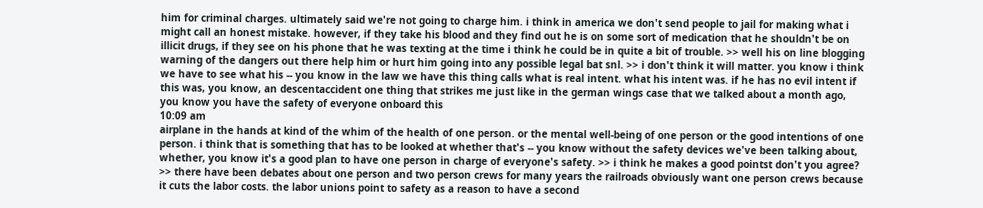him for criminal charges. ultimately said we're not going to charge him. i think in america we don't send people to jail for making what i might call an honest mistake. however, if they take his blood and they find out he is on some sort of medication that he shouldn't be on illicit drugs, if they see on his phone that he was texting at the time i think he could be in quite a bit of trouble. >> well his on line blogging warning of the dangers out there help him or hurt him going into any possible legal bat snl. >> i don't think it will matter. you know i think we have to see what his -- you know in the law we have this thing calls what is real intent. what his intent was. if he has no evil intent if this was, you know, an descentaccident one thing that strikes me just like in the german wings case that we talked about a month ago, you know you have the safety of everyone onboard this
10:09 am
airplane in the hands at kind of the whim of the health of one person. or the mental well-being of one person or the good intentions of one person. i think that is something that has to be looked at whether that's -- you know without the safety devices we've been talking about, whether, you know it's a good plan to have one person in charge of everyone's safety. >> i think he makes a good pointst don't you agree? >> there have been debates about one person and two person crews for many years the railroads obviously want one person crews because it cuts the labor costs. the labor unions point to safety as a reason to have a second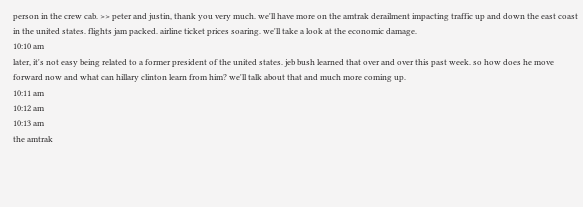person in the crew cab. >> peter and justin, thank you very much. we'll have more on the amtrak derailment impacting traffic up and down the east coast in the united states. flights jam packed. airline ticket prices soaring. we'll take a look at the economic damage.
10:10 am
later, it's not easy being related to a former president of the united states. jeb bush learned that over and over this past week. so how does he move forward now and what can hillary clinton learn from him? we'll talk about that and much more coming up.
10:11 am
10:12 am
10:13 am
the amtrak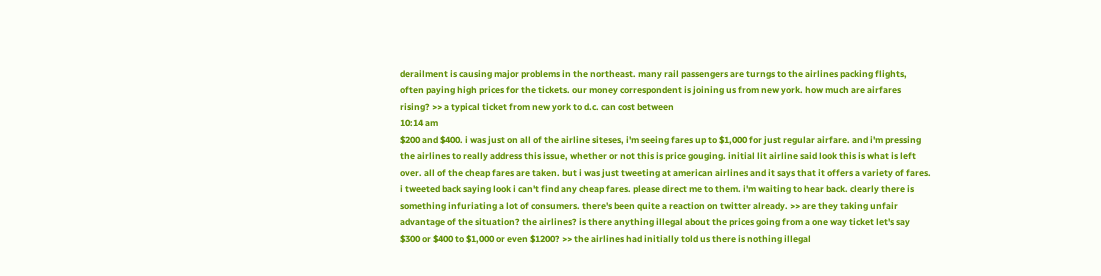derailment is causing major problems in the northeast. many rail passengers are turngs to the airlines packing flights, often paying high prices for the tickets. our money correspondent is joining us from new york. how much are airfares rising? >> a typical ticket from new york to d.c. can cost between
10:14 am
$200 and $400. i was just on all of the airline siteses, i'm seeing fares up to $1,000 for just regular airfare. and i'm pressing the airlines to really address this issue, whether or not this is price gouging. initial lit airline said look this is what is left over. all of the cheap fares are taken. but i was just tweeting at american airlines and it says that it offers a variety of fares. i tweeted back saying look i can't find any cheap fares. please direct me to them. i'm waiting to hear back. clearly there is something infuriating a lot of consumers. there's been quite a reaction on twitter already. >> are they taking unfair advantage of the situation? the airlines? is there anything illegal about the prices going from a one way ticket let's say $300 or $400 to $1,000 or even $1200? >> the airlines had initially told us there is nothing illegal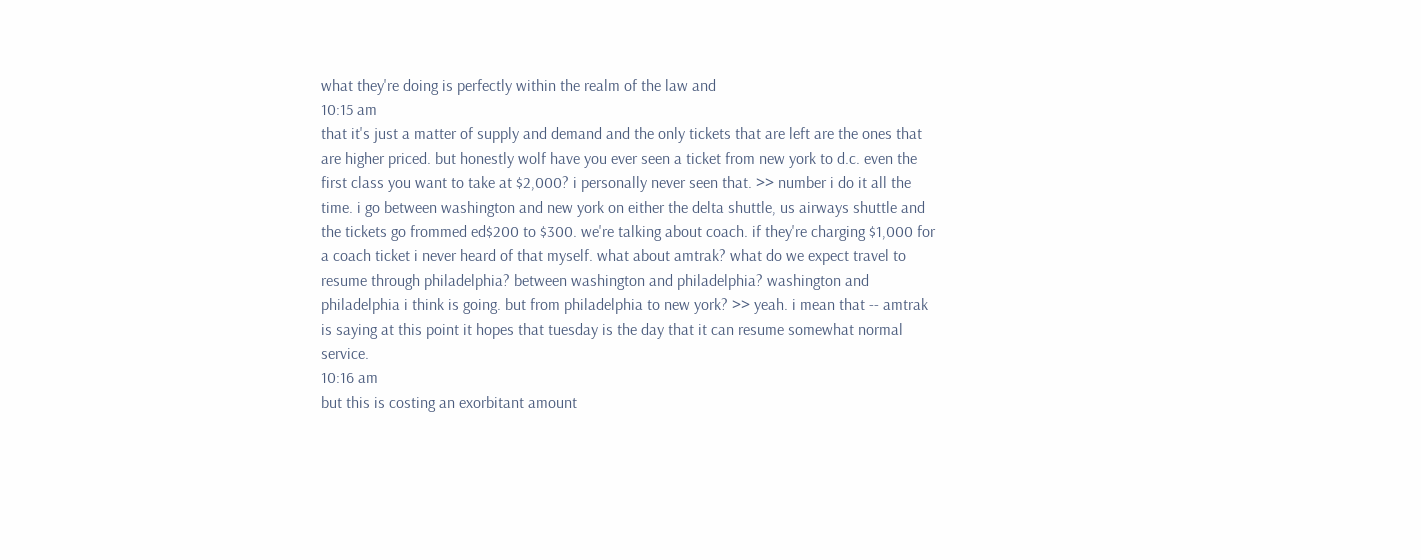what they're doing is perfectly within the realm of the law and
10:15 am
that it's just a matter of supply and demand and the only tickets that are left are the ones that are higher priced. but honestly wolf have you ever seen a ticket from new york to d.c. even the first class you want to take at $2,000? i personally never seen that. >> number i do it all the time. i go between washington and new york on either the delta shuttle, us airways shuttle and the tickets go frommed ed$200 to $300. we're talking about coach. if they're charging $1,000 for a coach ticket i never heard of that myself. what about amtrak? what do we expect travel to resume through philadelphia? between washington and philadelphia? washington and philadelphia i think is going. but from philadelphia to new york? >> yeah. i mean that -- amtrak is saying at this point it hopes that tuesday is the day that it can resume somewhat normal service.
10:16 am
but this is costing an exorbitant amount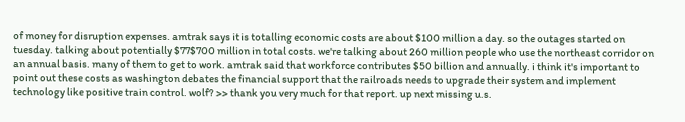of money for disruption expenses. amtrak says it is totalling economic costs are about $100 million a day. so the outages started on tuesday. talking about potentially $77$700 million in total costs. we're talking about 260 million people who use the northeast corridor on an annual basis. many of them to get to work. amtrak said that workforce contributes $50 billion and annually. i think it's important to point out these costs as washington debates the financial support that the railroads needs to upgrade their system and implement technology like positive train control. wolf? >> thank you very much for that report. up next missing u.s.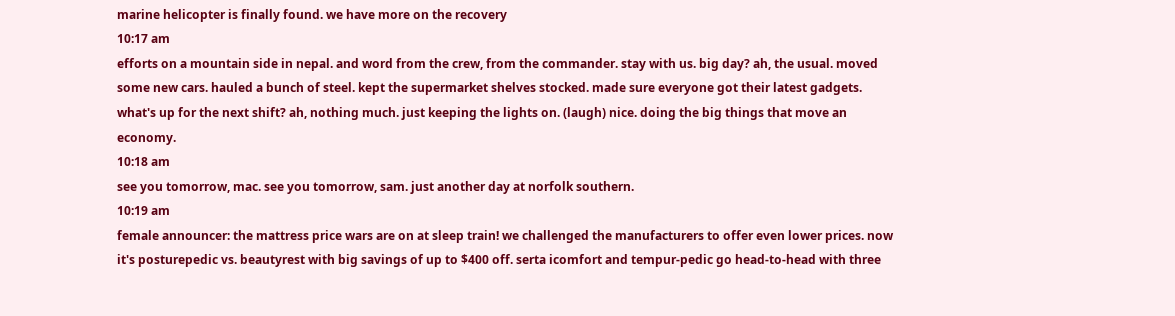marine helicopter is finally found. we have more on the recovery
10:17 am
efforts on a mountain side in nepal. and word from the crew, from the commander. stay with us. big day? ah, the usual. moved some new cars. hauled a bunch of steel. kept the supermarket shelves stocked. made sure everyone got their latest gadgets. what's up for the next shift? ah, nothing much. just keeping the lights on. (laugh) nice. doing the big things that move an economy.
10:18 am
see you tomorrow, mac. see you tomorrow, sam. just another day at norfolk southern.
10:19 am
female announcer: the mattress price wars are on at sleep train! we challenged the manufacturers to offer even lower prices. now it's posturepedic vs. beautyrest with big savings of up to $400 off. serta icomfort and tempur-pedic go head-to-head with three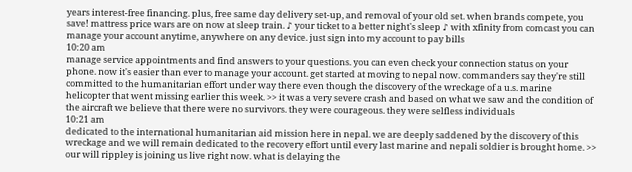years interest-free financing. plus, free same day delivery set-up, and removal of your old set. when brands compete, you save! mattress price wars are on now at sleep train. ♪ your ticket to a better night's sleep ♪ with xfinity from comcast you can manage your account anytime, anywhere on any device. just sign into my account to pay bills
10:20 am
manage service appointments and find answers to your questions. you can even check your connection status on your phone. now it's easier than ever to manage your account. get started at moving to nepal now. commanders say they're still committed to the humanitarian effort under way there even though the discovery of the wreckage of a u.s. marine helicopter that went missing earlier this week. >> it was a very severe crash and based on what we saw and the condition of the aircraft we believe that there were no survivors. they were courageous. they were selfless individuals
10:21 am
dedicated to the international humanitarian aid mission here in nepal. we are deeply saddened by the discovery of this wreckage and we will remain dedicated to the recovery effort until every last marine and nepali soldier is brought home. >> our will rippley is joining us live right now. what is delaying the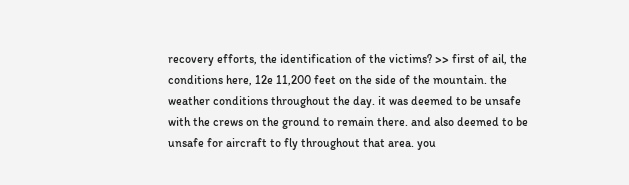recovery efforts, the identification of the victims? >> first of ail, the conditions here, 12e 11,200 feet on the side of the mountain. the weather conditions throughout the day. it was deemed to be unsafe with the crews on the ground to remain there. and also deemed to be unsafe for aircraft to fly throughout that area. you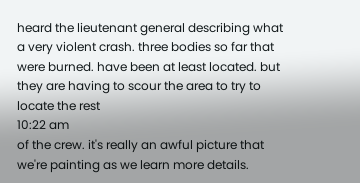heard the lieutenant general describing what a very violent crash. three bodies so far that were burned. have been at least located. but they are having to scour the area to try to locate the rest
10:22 am
of the crew. it's really an awful picture that we're painting as we learn more details.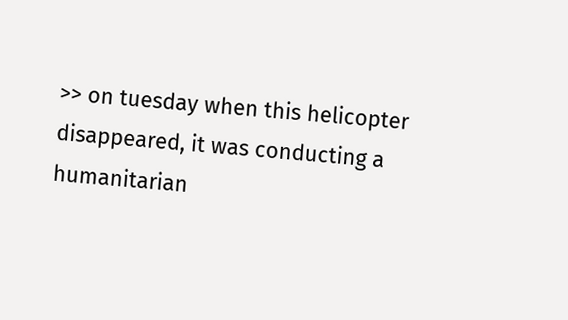>> on tuesday when this helicopter disappeared, it was conducting a humanitarian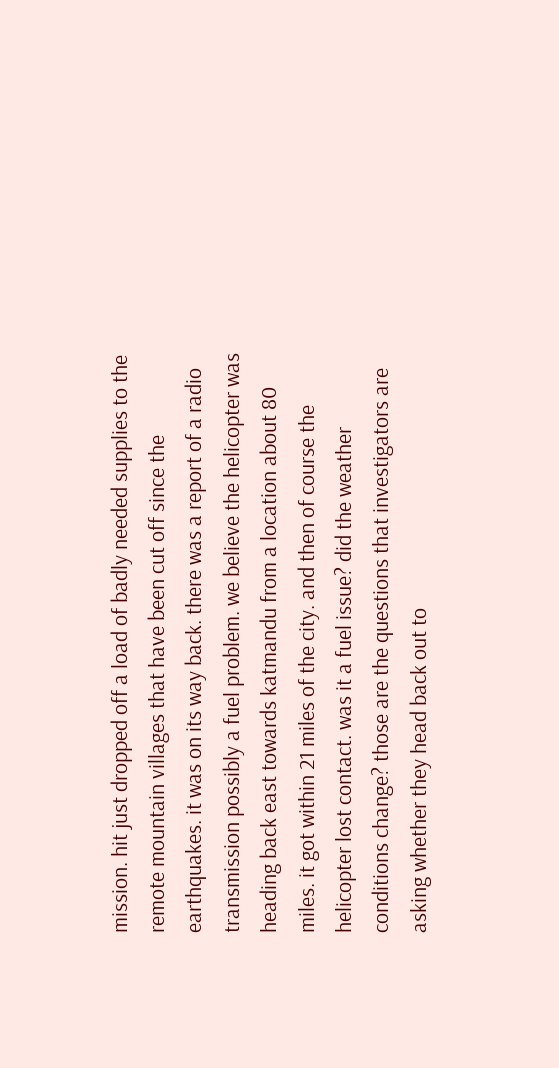mission. hit just dropped off a load of badly needed supplies to the remote mountain villages that have been cut off since the earthquakes. it was on its way back. there was a report of a radio transmission possibly a fuel problem. we believe the helicopter was heading back east towards katmandu from a location about 80 miles. it got within 21 miles of the city. and then of course the helicopter lost contact. was it a fuel issue? did the weather conditions change? those are the questions that investigators are asking whether they head back out to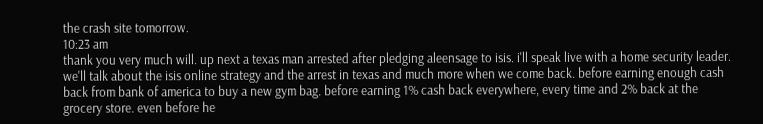the crash site tomorrow.
10:23 am
thank you very much will. up next a texas man arrested after pledging aleensage to isis. i'll speak live with a home security leader. we'll talk about the isis online strategy and the arrest in texas and much more when we come back. before earning enough cash back from bank of america to buy a new gym bag. before earning 1% cash back everywhere, every time and 2% back at the grocery store. even before he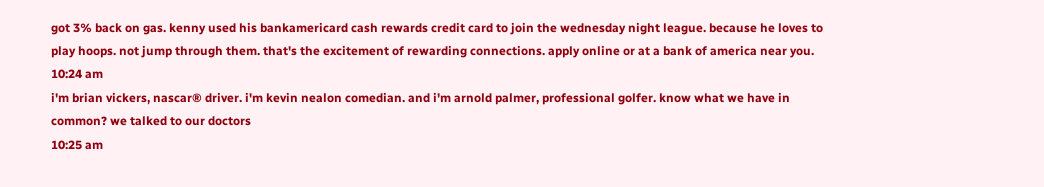got 3% back on gas. kenny used his bankamericard cash rewards credit card to join the wednesday night league. because he loves to play hoops. not jump through them. that's the excitement of rewarding connections. apply online or at a bank of america near you.
10:24 am
i'm brian vickers, nascar® driver. i'm kevin nealon comedian. and i'm arnold palmer, professional golfer. know what we have in common? we talked to our doctors
10:25 am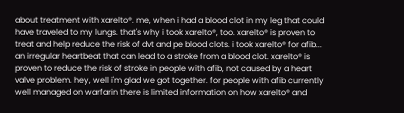about treatment with xarelto®. me, when i had a blood clot in my leg that could have traveled to my lungs. that's why i took xarelto®, too. xarelto® is proven to treat and help reduce the risk of dvt and pe blood clots. i took xarelto® for afib... an irregular heartbeat that can lead to a stroke from a blood clot. xarelto® is proven to reduce the risk of stroke in people with afib, not caused by a heart valve problem. hey, well i'm glad we got together. for people with afib currently well managed on warfarin there is limited information on how xarelto® and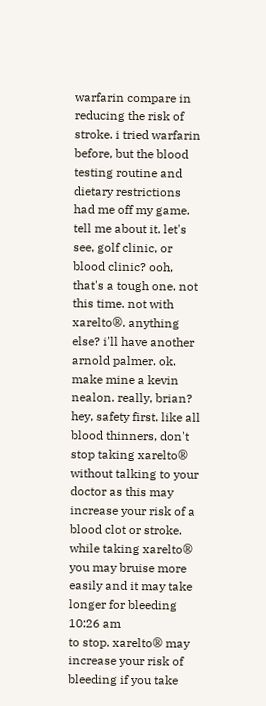warfarin compare in reducing the risk of stroke. i tried warfarin before, but the blood testing routine and dietary restrictions had me off my game. tell me about it. let's see, golf clinic, or blood clinic? ooh, that's a tough one. not this time. not with xarelto®. anything else? i'll have another arnold palmer. ok. make mine a kevin nealon. really, brian? hey, safety first. like all blood thinners, don't stop taking xarelto® without talking to your doctor as this may increase your risk of a blood clot or stroke. while taking xarelto® you may bruise more easily and it may take longer for bleeding
10:26 am
to stop. xarelto® may increase your risk of bleeding if you take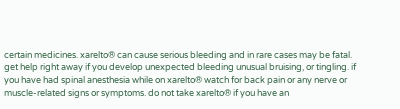certain medicines. xarelto® can cause serious bleeding and in rare cases may be fatal. get help right away if you develop unexpected bleeding unusual bruising, or tingling. if you have had spinal anesthesia while on xarelto® watch for back pain or any nerve or muscle-related signs or symptoms. do not take xarelto® if you have an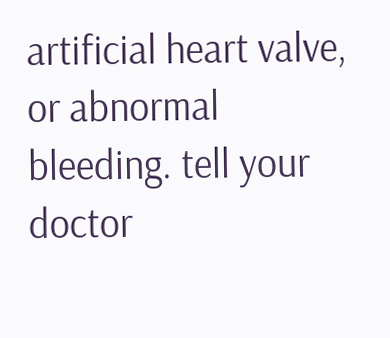artificial heart valve, or abnormal bleeding. tell your doctor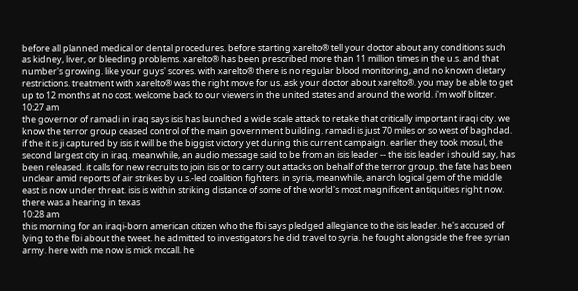before all planned medical or dental procedures. before starting xarelto® tell your doctor about any conditions such as kidney, liver, or bleeding problems. xarelto® has been prescribed more than 11 million times in the u.s. and that number's growing. like your guys' scores. with xarelto® there is no regular blood monitoring, and no known dietary restrictions. treatment with xarelto® was the right move for us. ask your doctor about xarelto®. you may be able to get up to 12 months at no cost. welcome back to our viewers in the united states and around the world. i'm wolf blitzer.
10:27 am
the governor of ramadi in iraq says isis has launched a wide scale attack to retake that critically important iraqi city. we know the terror group ceased control of the main government building. ramadi is just 70 miles or so west of baghdad. if the it is ji captured by isis it will be the biggist victory yet during this current campaign. earlier they took mosul, the second largest city in iraq. meanwhile, an audio message said to be from an isis leader -- the isis leader i should say, has been released. it calls for new recruits to join isis or to carry out attacks on behalf of the terror group. the fate has been unclear amid reports of air strikes by u.s.-led coalition fighters. in syria, meanwhile, anarch logical gem of the middle east is now under threat. isis is within striking distance of some of the world's most magnificent antiquities right now. there was a hearing in texas
10:28 am
this morning for an iraqi-born american citizen who the fbi says pledged allegiance to the isis leader. he's accused of lying to the fbi about the tweet. he admitted to investigators he did travel to syria. he fought alongside the free syrian army. here with me now is mick mccall. he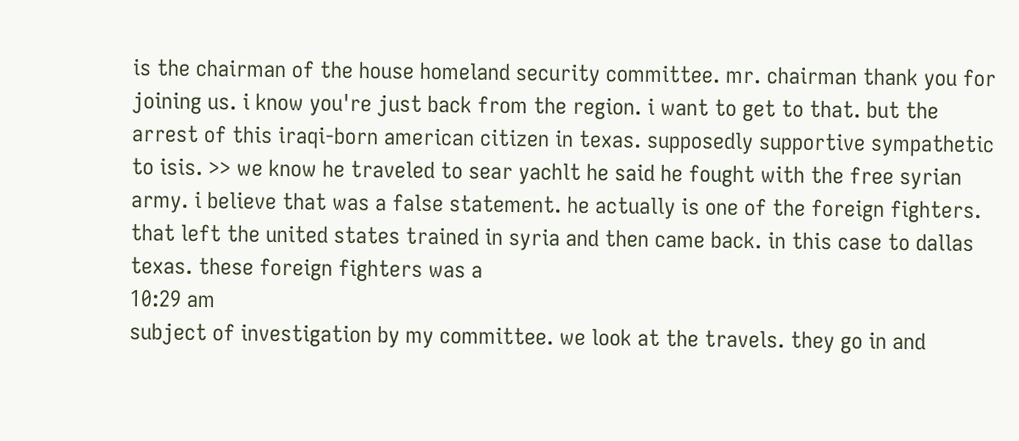is the chairman of the house homeland security committee. mr. chairman thank you for joining us. i know you're just back from the region. i want to get to that. but the arrest of this iraqi-born american citizen in texas. supposedly supportive sympathetic to isis. >> we know he traveled to sear yachlt he said he fought with the free syrian army. i believe that was a false statement. he actually is one of the foreign fighters. that left the united states trained in syria and then came back. in this case to dallas texas. these foreign fighters was a
10:29 am
subject of investigation by my committee. we look at the travels. they go in and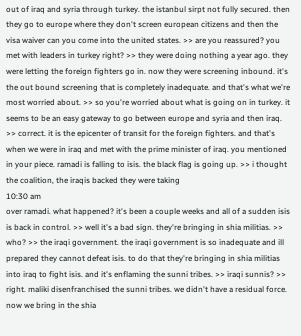out of iraq and syria through turkey. the istanbul sirpt not fully secured. then they go to europe where they don't screen european citizens and then the visa waiver can you come into the united states. >> are you reassured? you met with leaders in turkey right? >> they were doing nothing a year ago. they were letting the foreign fighters go in. now they were screening inbound. it's the out bound screening that is completely inadequate. and that's what we're most worried about. >> so you're worried about what is going on in turkey. it seems to be an easy gateway to go between europe and syria and then iraq. >> correct. it is the epicenter of transit for the foreign fighters. and that's when we were in iraq and met with the prime minister of iraq. you mentioned in your piece. ramadi is falling to isis. the black flag is going up. >> i thought the coalition, the iraqis backed they were taking
10:30 am
over ramadi. what happened? it's been a couple weeks and all of a sudden isis is back in control. >> well it's a bad sign. they're bringing in shia militias. >> who? >> the iraqi government. the iraqi government is so inadequate and ill prepared they cannot defeat isis. to do that they're bringing in shia militias into iraq to fight isis. and it's enflaming the sunni tribes. >> iraqi sunnis? >> right. maliki disenfranchised the sunni tribes. we didn't have a residual force. now we bring in the shia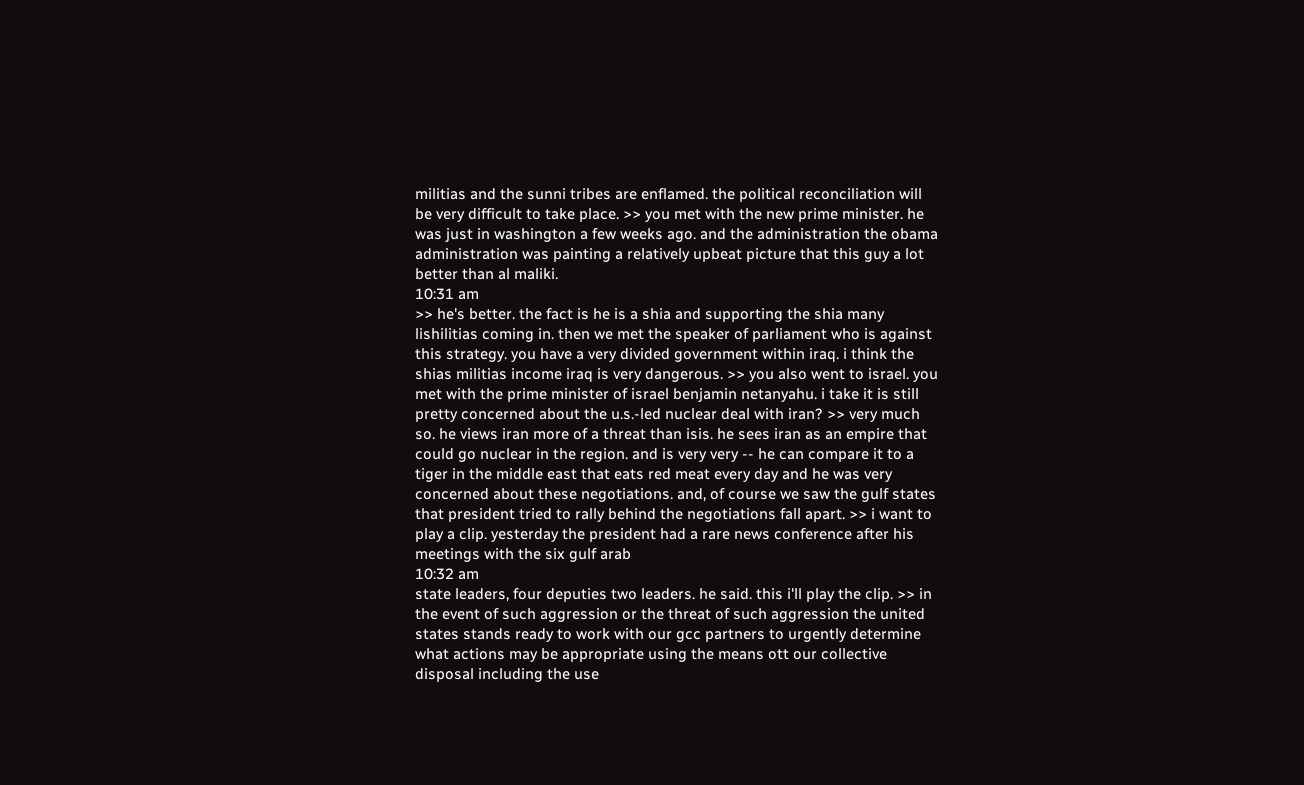militias and the sunni tribes are enflamed. the political reconciliation will be very difficult to take place. >> you met with the new prime minister. he was just in washington a few weeks ago. and the administration the obama administration was painting a relatively upbeat picture that this guy a lot better than al maliki.
10:31 am
>> he's better. the fact is he is a shia and supporting the shia many lishilitias coming in. then we met the speaker of parliament who is against this strategy. you have a very divided government within iraq. i think the shias militias income iraq is very dangerous. >> you also went to israel. you met with the prime minister of israel benjamin netanyahu. i take it is still pretty concerned about the u.s.-led nuclear deal with iran? >> very much so. he views iran more of a threat than isis. he sees iran as an empire that could go nuclear in the region. and is very very -- he can compare it to a tiger in the middle east that eats red meat every day and he was very concerned about these negotiations. and, of course we saw the gulf states that president tried to rally behind the negotiations fall apart. >> i want to play a clip. yesterday the president had a rare news conference after his meetings with the six gulf arab
10:32 am
state leaders, four deputies two leaders. he said. this i'll play the clip. >> in the event of such aggression or the threat of such aggression the united states stands ready to work with our gcc partners to urgently determine what actions may be appropriate using the means ott our collective disposal including the use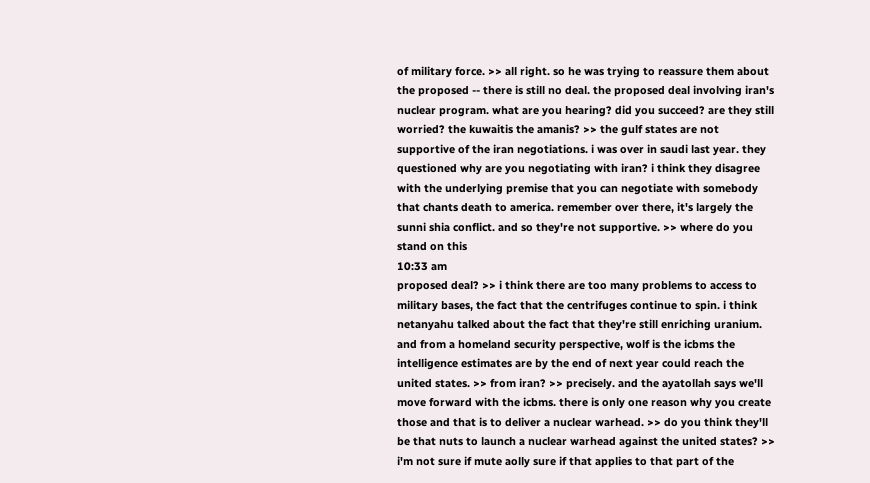of military force. >> all right. so he was trying to reassure them about the proposed -- there is still no deal. the proposed deal involving iran's nuclear program. what are you hearing? did you succeed? are they still worried? the kuwaitis the amanis? >> the gulf states are not supportive of the iran negotiations. i was over in saudi last year. they questioned why are you negotiating with iran? i think they disagree with the underlying premise that you can negotiate with somebody that chants death to america. remember over there, it's largely the sunni shia conflict. and so they're not supportive. >> where do you stand on this
10:33 am
proposed deal? >> i think there are too many problems to access to military bases, the fact that the centrifuges continue to spin. i think netanyahu talked about the fact that they're still enriching uranium. and from a homeland security perspective, wolf is the icbms the intelligence estimates are by the end of next year could reach the united states. >> from iran? >> precisely. and the ayatollah says we'll move forward with the icbms. there is only one reason why you create those and that is to deliver a nuclear warhead. >> do you think they'll be that nuts to launch a nuclear warhead against the united states? >> i'm not sure if mute aolly sure if that applies to that part of the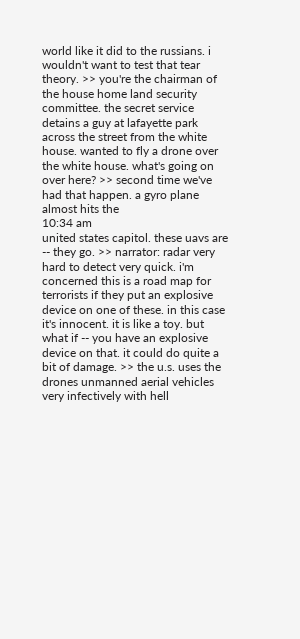world like it did to the russians. i wouldn't want to test that tear theory. >> you're the chairman of the house home land security committee. the secret service detains a guy at lafayette park across the street from the white house. wanted to fly a drone over the white house. what's going on over here? >> second time we've had that happen. a gyro plane almost hits the
10:34 am
united states capitol. these uavs are -- they go. >> narrator: radar very hard to detect very quick. i'm concerned this is a road map for terrorists if they put an explosive device on one of these. in this case it's innocent. it is like a toy. but what if -- you have an explosive device on that. it could do quite a bit of damage. >> the u.s. uses the drones unmanned aerial vehicles very infectively with hell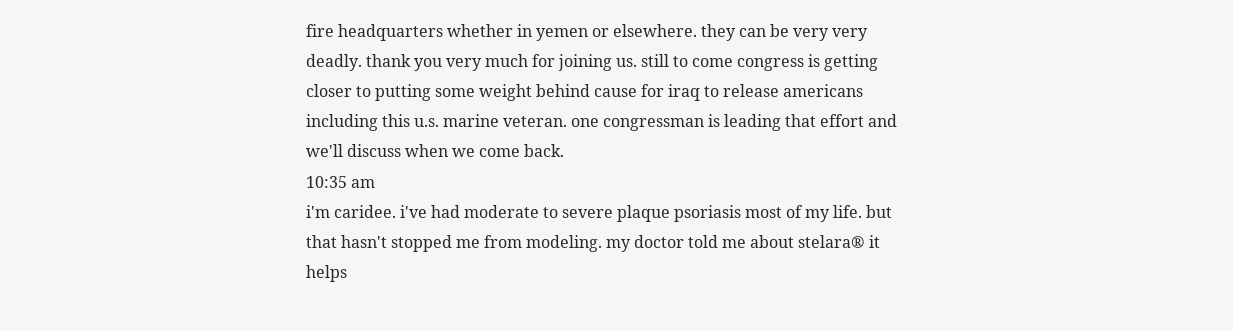fire headquarters whether in yemen or elsewhere. they can be very very deadly. thank you very much for joining us. still to come congress is getting closer to putting some weight behind cause for iraq to release americans including this u.s. marine veteran. one congressman is leading that effort and we'll discuss when we come back.
10:35 am
i'm caridee. i've had moderate to severe plaque psoriasis most of my life. but that hasn't stopped me from modeling. my doctor told me about stelara® it helps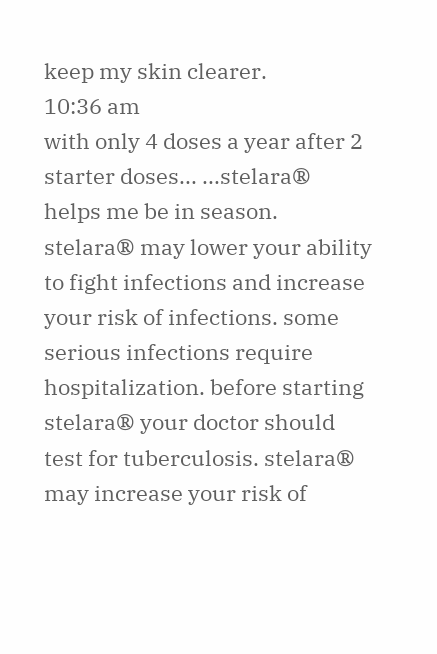keep my skin clearer.
10:36 am
with only 4 doses a year after 2 starter doses... ...stelara® helps me be in season. stelara® may lower your ability to fight infections and increase your risk of infections. some serious infections require hospitalization. before starting stelara® your doctor should test for tuberculosis. stelara® may increase your risk of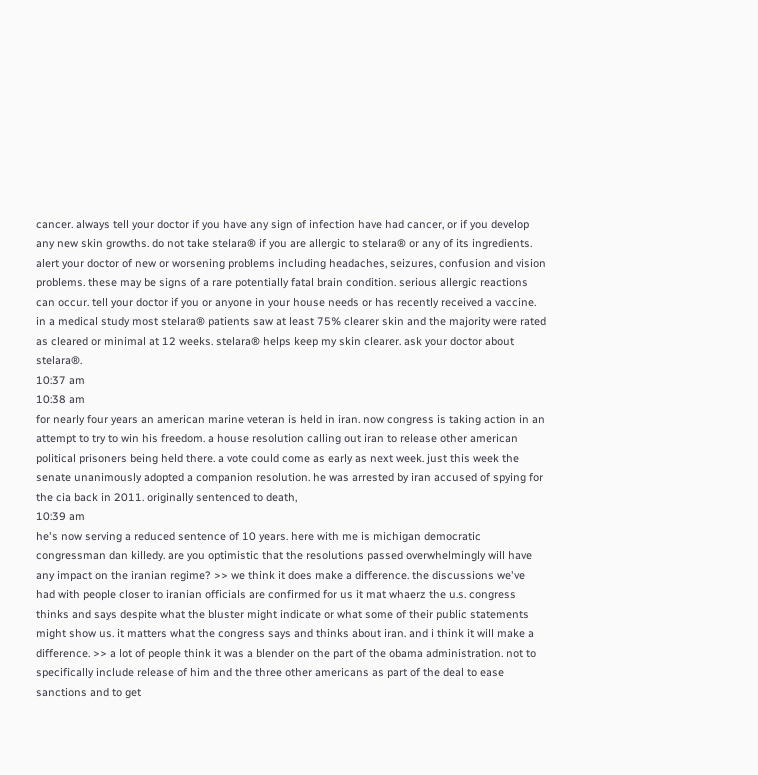cancer. always tell your doctor if you have any sign of infection have had cancer, or if you develop any new skin growths. do not take stelara® if you are allergic to stelara® or any of its ingredients. alert your doctor of new or worsening problems including headaches, seizures, confusion and vision problems. these may be signs of a rare potentially fatal brain condition. serious allergic reactions can occur. tell your doctor if you or anyone in your house needs or has recently received a vaccine. in a medical study most stelara® patients saw at least 75% clearer skin and the majority were rated as cleared or minimal at 12 weeks. stelara® helps keep my skin clearer. ask your doctor about stelara®.
10:37 am
10:38 am
for nearly four years an american marine veteran is held in iran. now congress is taking action in an attempt to try to win his freedom. a house resolution calling out iran to release other american political prisoners being held there. a vote could come as early as next week. just this week the senate unanimously adopted a companion resolution. he was arrested by iran accused of spying for the cia back in 2011. originally sentenced to death,
10:39 am
he's now serving a reduced sentence of 10 years. here with me is michigan democratic congressman dan killedy. are you optimistic that the resolutions passed overwhelmingly will have any impact on the iranian regime? >> we think it does make a difference. the discussions we've had with people closer to iranian officials are confirmed for us it mat whaerz the u.s. congress thinks and says despite what the bluster might indicate or what some of their public statements might show us. it matters what the congress says and thinks about iran. and i think it will make a difference. >> a lot of people think it was a blender on the part of the obama administration. not to specifically include release of him and the three other americans as part of the deal to ease sanctions and to get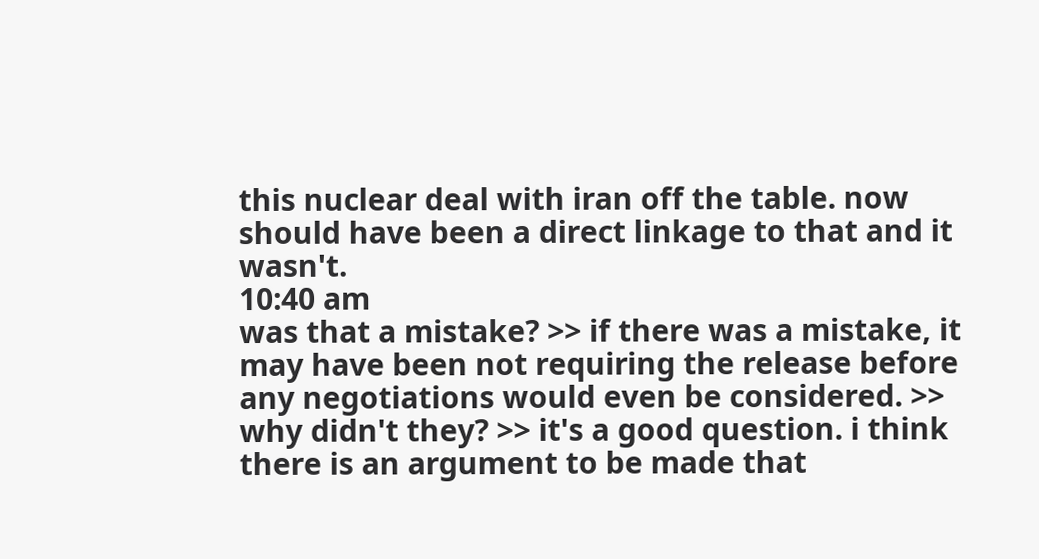this nuclear deal with iran off the table. now should have been a direct linkage to that and it wasn't.
10:40 am
was that a mistake? >> if there was a mistake, it may have been not requiring the release before any negotiations would even be considered. >> why didn't they? >> it's a good question. i think there is an argument to be made that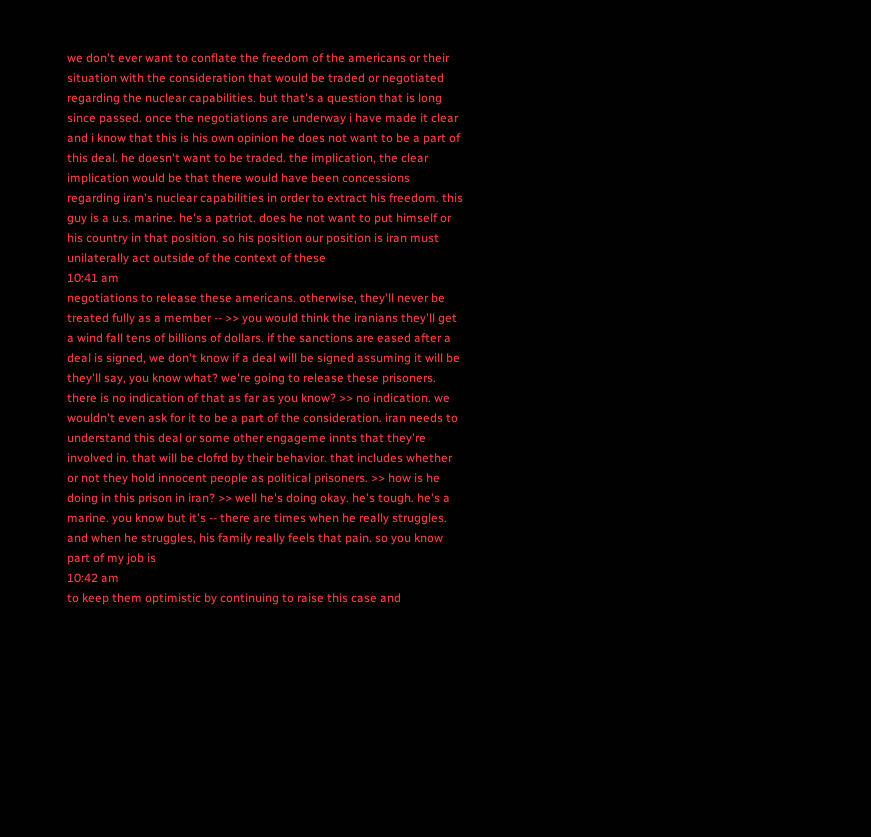we don't ever want to conflate the freedom of the americans or their situation with the consideration that would be traded or negotiated regarding the nuclear capabilities. but that's a question that is long since passed. once the negotiations are underway i have made it clear and i know that this is his own opinion he does not want to be a part of this deal. he doesn't want to be traded. the implication, the clear implication would be that there would have been concessions regarding iran's nuclear capabilities in order to extract his freedom. this guy is a u.s. marine. he's a patriot. does he not want to put himself or his country in that position. so his position our position is iran must unilaterally act outside of the context of these
10:41 am
negotiations to release these americans. otherwise, they'll never be treated fully as a member -- >> you would think the iranians they'll get a wind fall tens of billions of dollars. if the sanctions are eased after a deal is signed, we don't know if a deal will be signed assuming it will be they'll say, you know what? we're going to release these prisoners. there is no indication of that as far as you know? >> no indication. we wouldn't even ask for it to be a part of the consideration. iran needs to understand this deal or some other engageme innts that they're involved in. that will be clofrd by their behavior. that includes whether or not they hold innocent people as political prisoners. >> how is he doing in this prison in iran? >> well he's doing okay. he's tough. he's a marine. you know but it's -- there are times when he really struggles. and when he struggles, his family really feels that pain. so you know part of my job is
10:42 am
to keep them optimistic by continuing to raise this case and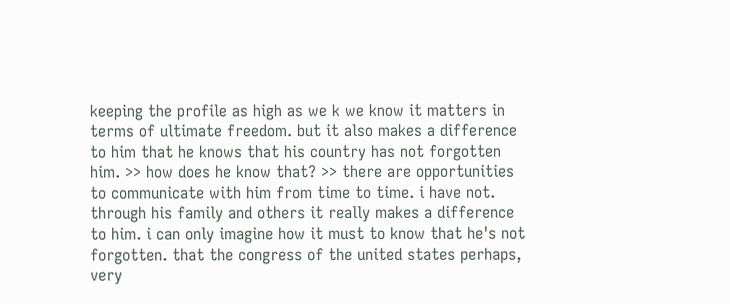keeping the profile as high as we k we know it matters in terms of ultimate freedom. but it also makes a difference to him that he knows that his country has not forgotten him. >> how does he know that? >> there are opportunities to communicate with him from time to time. i have not. through his family and others it really makes a difference to him. i can only imagine how it must to know that he's not forgotten. that the congress of the united states perhaps, very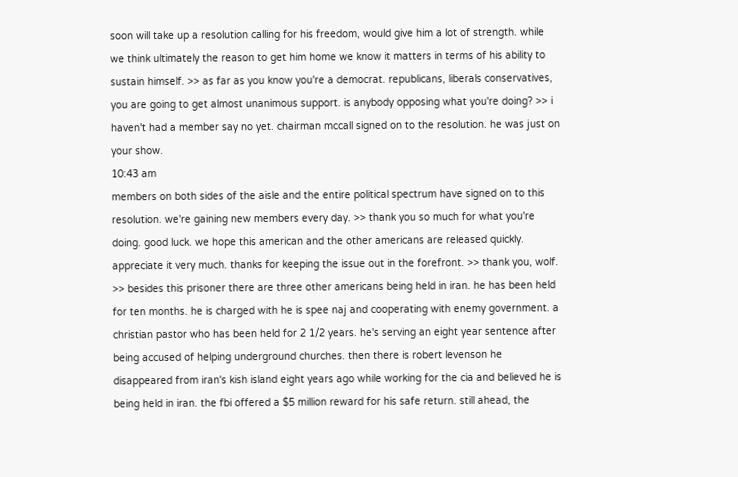soon will take up a resolution calling for his freedom, would give him a lot of strength. while we think ultimately the reason to get him home we know it matters in terms of his ability to sustain himself. >> as far as you know you're a democrat. republicans, liberals conservatives, you are going to get almost unanimous support. is anybody opposing what you're doing? >> i haven't had a member say no yet. chairman mccall signed on to the resolution. he was just on your show.
10:43 am
members on both sides of the aisle and the entire political spectrum have signed on to this resolution. we're gaining new members every day. >> thank you so much for what you're doing. good luck. we hope this american and the other americans are released quickly. appreciate it very much. thanks for keeping the issue out in the forefront. >> thank you, wolf. >> besides this prisoner there are three other americans being held in iran. he has been held for ten months. he is charged with he is spee naj and cooperating with enemy government. a christian pastor who has been held for 2 1/2 years. he's serving an eight year sentence after being accused of helping underground churches. then there is robert levenson he disappeared from iran's kish island eight years ago while working for the cia and believed he is being held in iran. the fbi offered a $5 million reward for his safe return. still ahead, the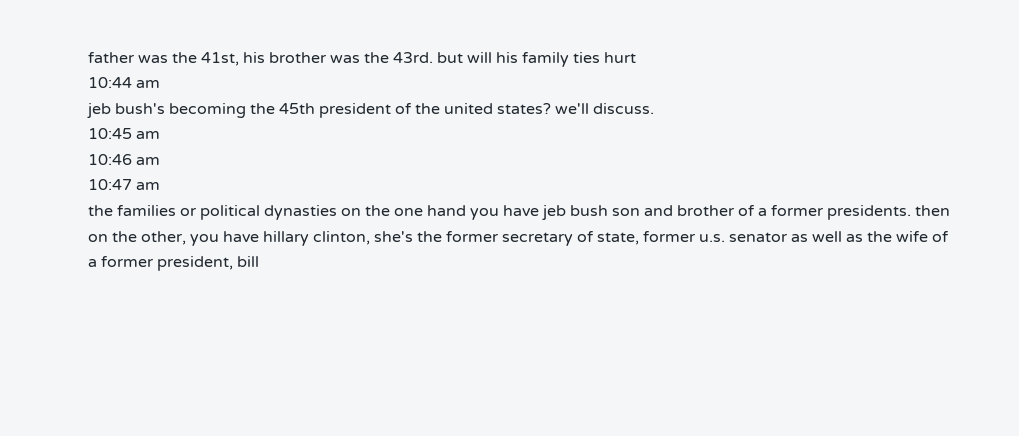father was the 41st, his brother was the 43rd. but will his family ties hurt
10:44 am
jeb bush's becoming the 45th president of the united states? we'll discuss.
10:45 am
10:46 am
10:47 am
the families or political dynasties on the one hand you have jeb bush son and brother of a former presidents. then on the other, you have hillary clinton, she's the former secretary of state, former u.s. senator as well as the wife of a former president, bill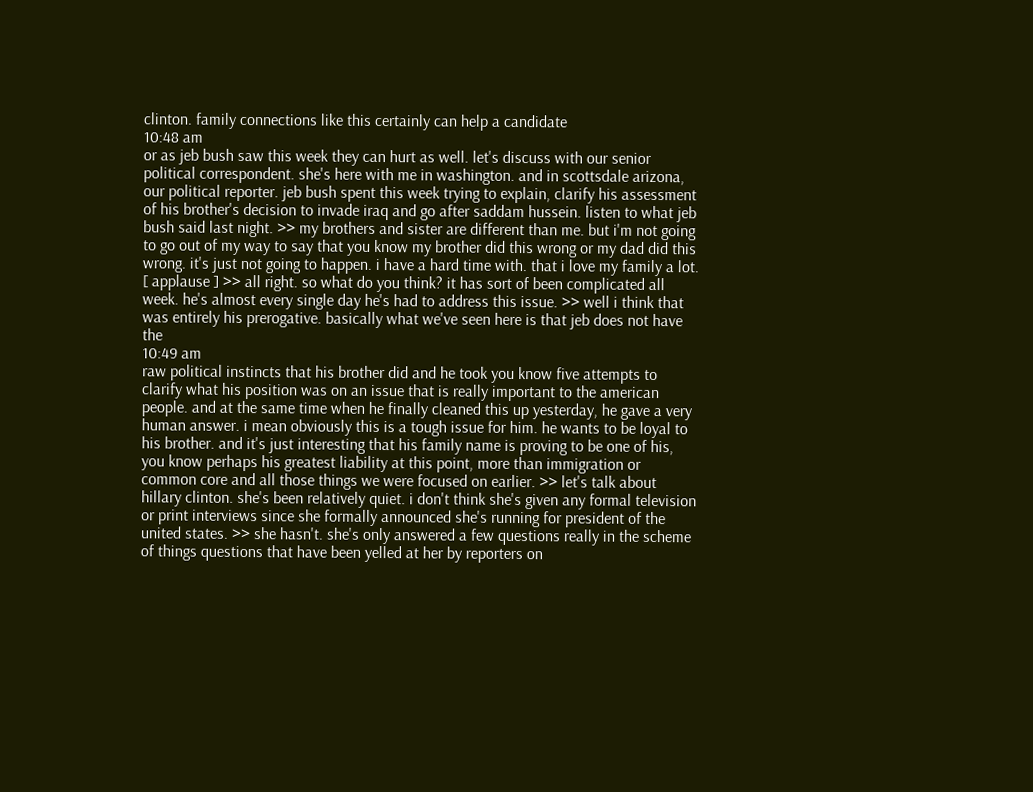clinton. family connections like this certainly can help a candidate
10:48 am
or as jeb bush saw this week they can hurt as well. let's discuss with our senior political correspondent. she's here with me in washington. and in scottsdale arizona, our political reporter. jeb bush spent this week trying to explain, clarify his assessment of his brother's decision to invade iraq and go after saddam hussein. listen to what jeb bush said last night. >> my brothers and sister are different than me. but i'm not going to go out of my way to say that you know my brother did this wrong or my dad did this wrong. it's just not going to happen. i have a hard time with. that i love my family a lot. [ applause ] >> all right. so what do you think? it has sort of been complicated all week. he's almost every single day he's had to address this issue. >> well i think that was entirely his prerogative. basically what we've seen here is that jeb does not have the
10:49 am
raw political instincts that his brother did and he took you know five attempts to clarify what his position was on an issue that is really important to the american people. and at the same time when he finally cleaned this up yesterday, he gave a very human answer. i mean obviously this is a tough issue for him. he wants to be loyal to his brother. and it's just interesting that his family name is proving to be one of his, you know perhaps his greatest liability at this point, more than immigration or common core and all those things we were focused on earlier. >> let's talk about hillary clinton. she's been relatively quiet. i don't think she's given any formal television or print interviews since she formally announced she's running for president of the united states. >> she hasn't. she's only answered a few questions really in the scheme of things questions that have been yelled at her by reporters on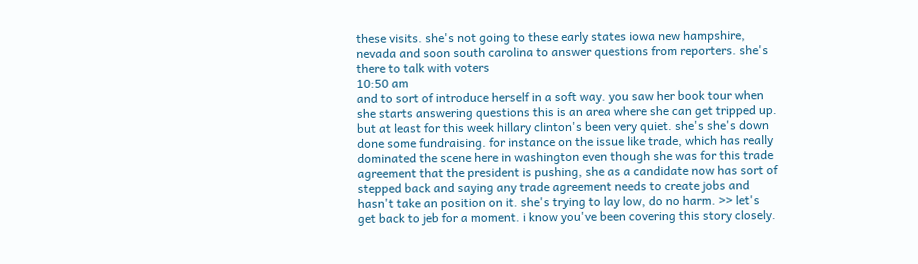these visits. she's not going to these early states iowa new hampshire, nevada and soon south carolina to answer questions from reporters. she's there to talk with voters
10:50 am
and to sort of introduce herself in a soft way. you saw her book tour when she starts answering questions this is an area where she can get tripped up. but at least for this week hillary clinton's been very quiet. she's she's down done some fundraising. for instance on the issue like trade, which has really dominated the scene here in washington even though she was for this trade agreement that the president is pushing, she as a candidate now has sort of stepped back and saying any trade agreement needs to create jobs and hasn't take an position on it. she's trying to lay low, do no harm. >> let's get back to jeb for a moment. i know you've been covering this story closely.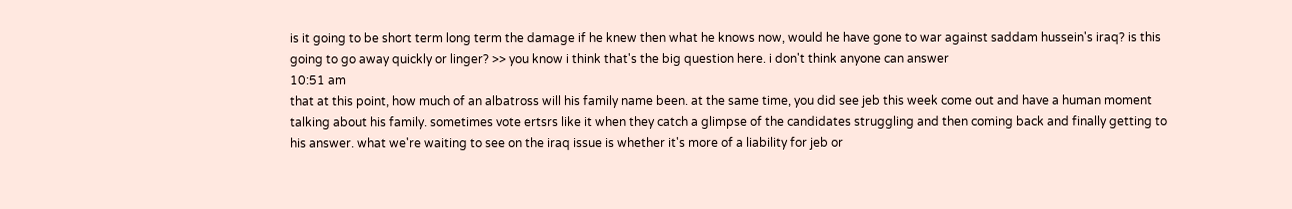is it going to be short term long term the damage if he knew then what he knows now, would he have gone to war against saddam hussein's iraq? is this going to go away quickly or linger? >> you know i think that's the big question here. i don't think anyone can answer
10:51 am
that at this point, how much of an albatross will his family name been. at the same time, you did see jeb this week come out and have a human moment talking about his family. sometimes vote ertsrs like it when they catch a glimpse of the candidates struggling and then coming back and finally getting to his answer. what we're waiting to see on the iraq issue is whether it's more of a liability for jeb or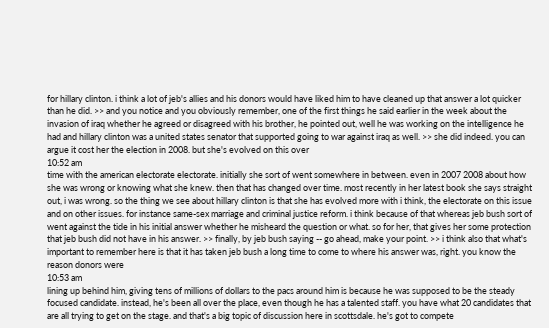for hillary clinton. i think a lot of jeb's allies and his donors would have liked him to have cleaned up that answer a lot quicker than he did. >> and you notice and you obviously remember, one of the first things he said earlier in the week about the invasion of iraq whether he agreed or disagreed with his brother, he pointed out, well he was working on the intelligence he had and hillary clinton was a united states senator that supported going to war against iraq as well. >> she did indeed. you can argue it cost her the election in 2008. but she's evolved on this over
10:52 am
time with the american electorate electorate. initially she sort of went somewhere in between. even in 2007 2008 about how she was wrong or knowing what she knew. then that has changed over time. most recently in her latest book she says straight out, i was wrong. so the thing we see about hillary clinton is that she has evolved more with i think, the electorate on this issue and on other issues. for instance same-sex marriage and criminal justice reform. i think because of that whereas jeb bush sort of went against the tide in his initial answer whether he misheard the question or what. so for her, that gives her some protection that jeb bush did not have in his answer. >> finally, by jeb bush saying -- go ahead, make your point. >> i think also that what's important to remember here is that it has taken jeb bush a long time to come to where his answer was, right. you know the reason donors were
10:53 am
lining up behind him, giving tens of millions of dollars to the pacs around him is because he was supposed to be the steady focused candidate. instead, he's been all over the place, even though he has a talented staff. you have what 20 candidates that are all trying to get on the stage. and that's a big topic of discussion here in scottsdale. he's got to compete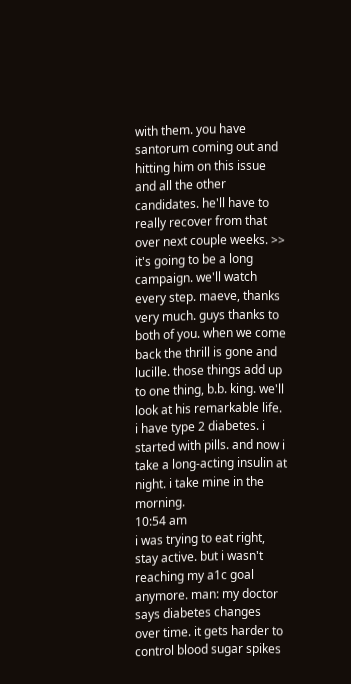with them. you have santorum coming out and hitting him on this issue and all the other candidates. he'll have to really recover from that over next couple weeks. >> it's going to be a long campaign. we'll watch every step. maeve, thanks very much. guys thanks to both of you. when we come back the thrill is gone and lucille. those things add up to one thing, b.b. king. we'll look at his remarkable life. i have type 2 diabetes. i started with pills. and now i take a long-acting insulin at night. i take mine in the morning.
10:54 am
i was trying to eat right, stay active. but i wasn't reaching my a1c goal anymore. man: my doctor says diabetes changes over time. it gets harder to control blood sugar spikes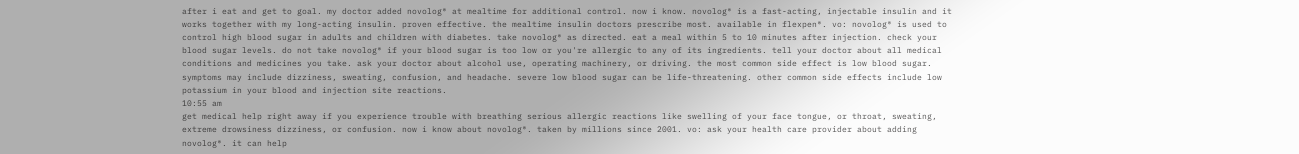after i eat and get to goal. my doctor added novolog® at mealtime for additional control. now i know. novolog® is a fast-acting, injectable insulin and it works together with my long-acting insulin. proven effective. the mealtime insulin doctors prescribe most. available in flexpen®. vo: novolog® is used to control high blood sugar in adults and children with diabetes. take novolog® as directed. eat a meal within 5 to 10 minutes after injection. check your blood sugar levels. do not take novolog® if your blood sugar is too low or you're allergic to any of its ingredients. tell your doctor about all medical conditions and medicines you take. ask your doctor about alcohol use, operating machinery, or driving. the most common side effect is low blood sugar. symptoms may include dizziness, sweating, confusion, and headache. severe low blood sugar can be life-threatening. other common side effects include low potassium in your blood and injection site reactions.
10:55 am
get medical help right away if you experience trouble with breathing serious allergic reactions like swelling of your face tongue, or throat, sweating, extreme drowsiness dizziness, or confusion. now i know about novolog®. taken by millions since 2001. vo: ask your health care provider about adding novolog®. it can help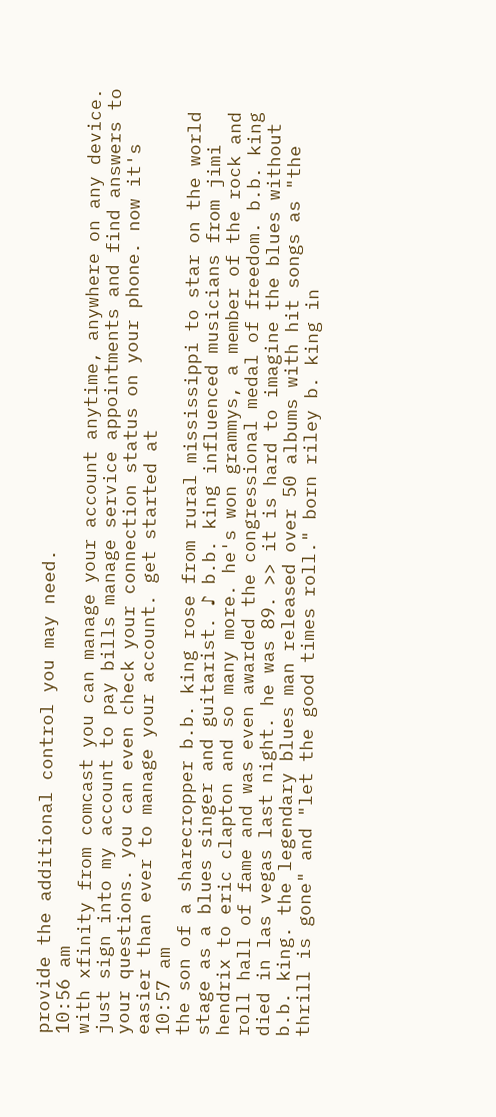provide the additional control you may need.
10:56 am
with xfinity from comcast you can manage your account anytime, anywhere on any device. just sign into my account to pay bills manage service appointments and find answers to your questions. you can even check your connection status on your phone. now it's easier than ever to manage your account. get started at
10:57 am
the son of a sharecropper b.b. king rose from rural mississippi to star on the world stage as a blues singer and guitarist. ♪ b.b. king influenced musicians from jimi hendrix to eric clapton and so many more. he's won grammys, a member of the rock and roll hall of fame and was even awarded the congressional medal of freedom. b.b. king died in las vegas last night. he was 89. >> it is hard to imagine the blues without b.b. king. the legendary blues man released over 50 albums with hit songs as "the thrill is gone" and "let the good times roll." born riley b. king in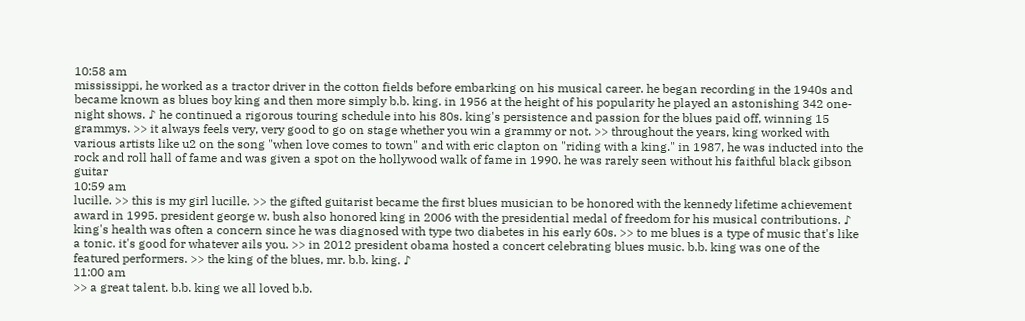10:58 am
mississippi, he worked as a tractor driver in the cotton fields before embarking on his musical career. he began recording in the 1940s and became known as blues boy king and then more simply b.b. king. in 1956 at the height of his popularity he played an astonishing 342 one-night shows. ♪ he continued a rigorous touring schedule into his 80s. king's persistence and passion for the blues paid off, winning 15 grammys. >> it always feels very, very good to go on stage whether you win a grammy or not. >> throughout the years, king worked with various artists like u2 on the song "when love comes to town" and with eric clapton on "riding with a king." in 1987, he was inducted into the rock and roll hall of fame and was given a spot on the hollywood walk of fame in 1990. he was rarely seen without his faithful black gibson guitar
10:59 am
lucille. >> this is my girl lucille. >> the gifted guitarist became the first blues musician to be honored with the kennedy lifetime achievement award in 1995. president george w. bush also honored king in 2006 with the presidential medal of freedom for his musical contributions. ♪ king's health was often a concern since he was diagnosed with type two diabetes in his early 60s. >> to me blues is a type of music that's like a tonic. it's good for whatever ails you. >> in 2012 president obama hosted a concert celebrating blues music. b.b. king was one of the featured performers. >> the king of the blues, mr. b.b. king. ♪
11:00 am
>> a great talent. b.b. king we all loved b.b.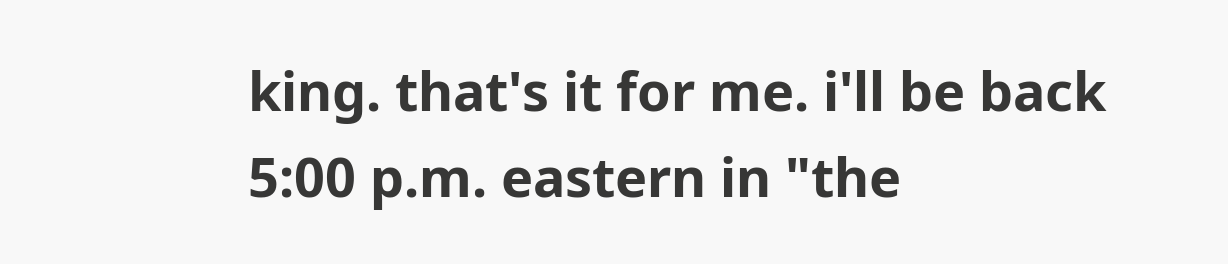king. that's it for me. i'll be back 5:00 p.m. eastern in "the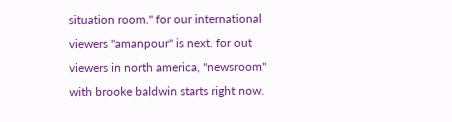situation room." for our international viewers "amanpour" is next. for out viewers in north america, "newsroom" with brooke baldwin starts right now.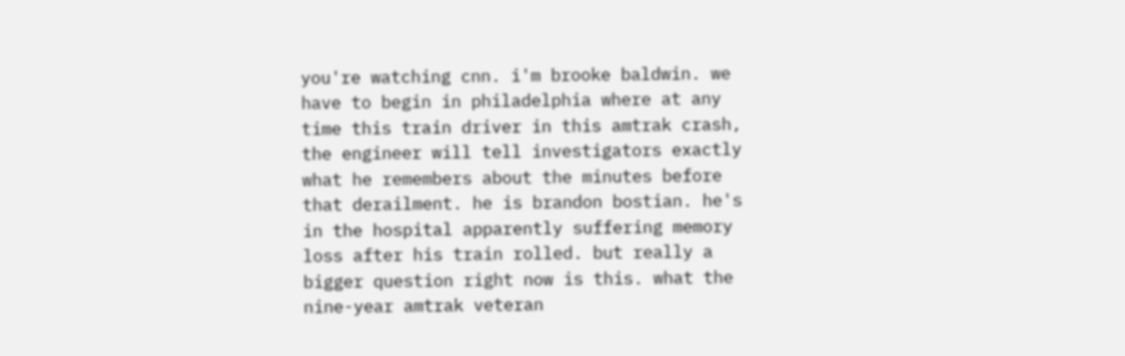you're watching cnn. i'm brooke baldwin. we have to begin in philadelphia where at any time this train driver in this amtrak crash, the engineer will tell investigators exactly what he remembers about the minutes before that derailment. he is brandon bostian. he's in the hospital apparently suffering memory loss after his train rolled. but really a bigger question right now is this. what the nine-year amtrak veteran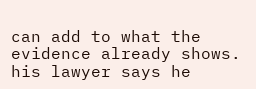can add to what the evidence already shows. his lawyer says he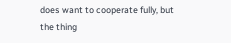does want to cooperate fully, but the thing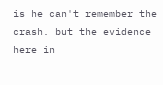is he can't remember the crash. but the evidence here in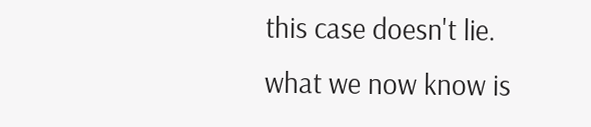this case doesn't lie. what we now know is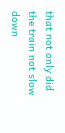that not only did the train not slow down